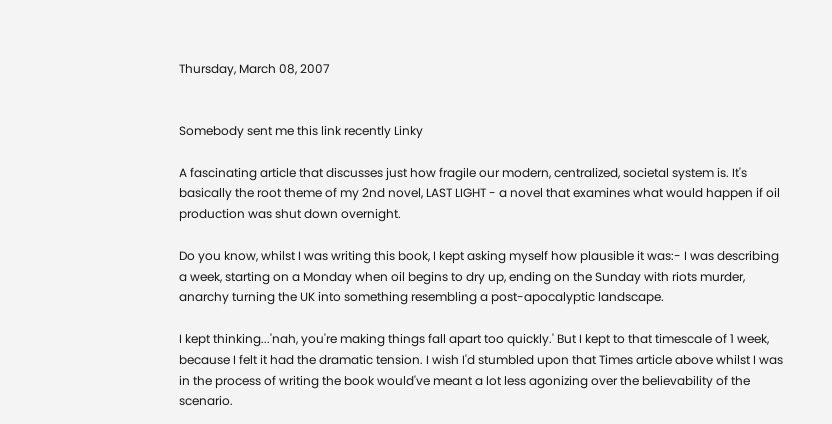Thursday, March 08, 2007


Somebody sent me this link recently Linky

A fascinating article that discusses just how fragile our modern, centralized, societal system is. It's basically the root theme of my 2nd novel, LAST LIGHT - a novel that examines what would happen if oil production was shut down overnight.

Do you know, whilst I was writing this book, I kept asking myself how plausible it was:- I was describing a week, starting on a Monday when oil begins to dry up, ending on the Sunday with riots murder, anarchy turning the UK into something resembling a post-apocalyptic landscape.

I kept thinking...'nah, you're making things fall apart too quickly.' But I kept to that timescale of 1 week, because I felt it had the dramatic tension. I wish I'd stumbled upon that Times article above whilst I was in the process of writing the book would've meant a lot less agonizing over the believability of the scenario.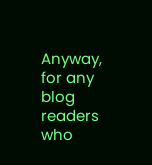Anyway, for any blog readers who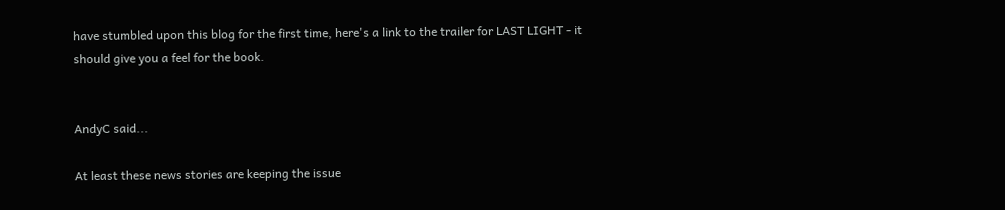have stumbled upon this blog for the first time, here's a link to the trailer for LAST LIGHT - it should give you a feel for the book.


AndyC said...

At least these news stories are keeping the issue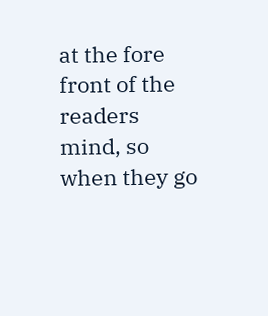at the fore front of the readers mind, so when they go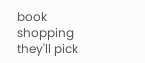book shopping they'll pick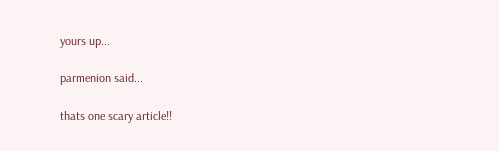yours up...

parmenion said...

thats one scary article!!